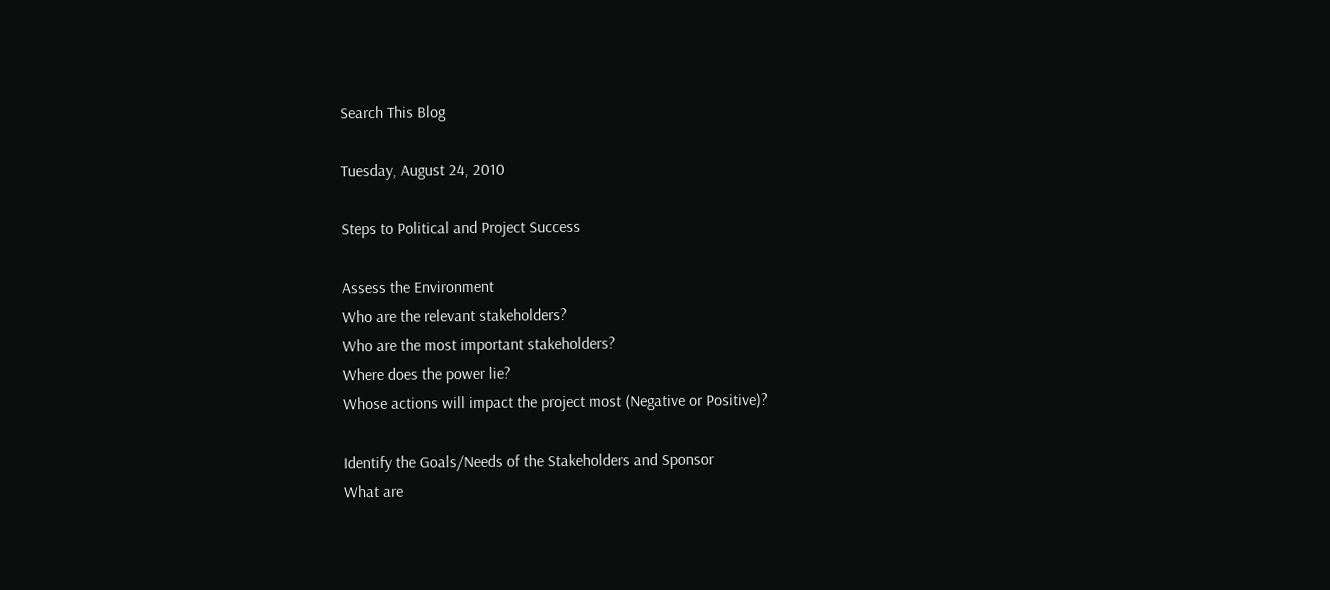Search This Blog

Tuesday, August 24, 2010

Steps to Political and Project Success

Assess the Environment
Who are the relevant stakeholders?
Who are the most important stakeholders?
Where does the power lie?
Whose actions will impact the project most (Negative or Positive)?

Identify the Goals/Needs of the Stakeholders and Sponsor
What are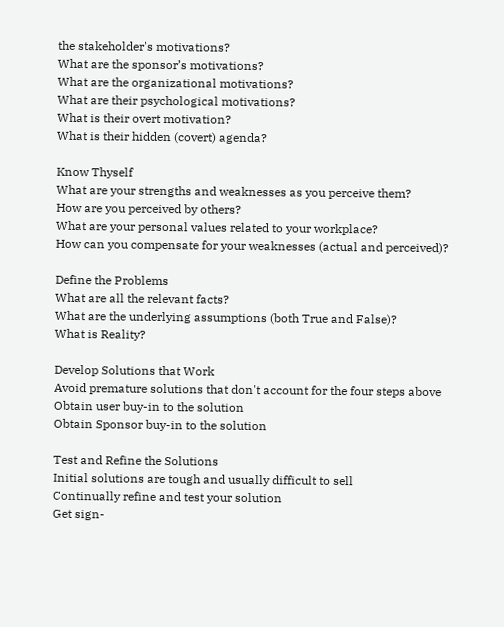the stakeholder's motivations?
What are the sponsor’s motivations?
What are the organizational motivations?
What are their psychological motivations?
What is their overt motivation?
What is their hidden (covert) agenda?

Know Thyself
What are your strengths and weaknesses as you perceive them?
How are you perceived by others?
What are your personal values related to your workplace?
How can you compensate for your weaknesses (actual and perceived)?

Define the Problems
What are all the relevant facts?
What are the underlying assumptions (both True and False)?
What is Reality?

Develop Solutions that Work
Avoid premature solutions that don't account for the four steps above
Obtain user buy-in to the solution
Obtain Sponsor buy-in to the solution

Test and Refine the Solutions
Initial solutions are tough and usually difficult to sell
Continually refine and test your solution
Get sign-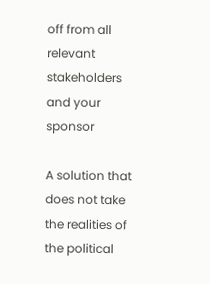off from all relevant stakeholders and your sponsor

A solution that does not take the realities of the political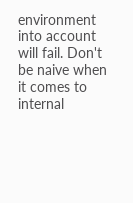environment into account will fail. Don't be naive when it comes to internal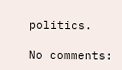politics.

No comments: